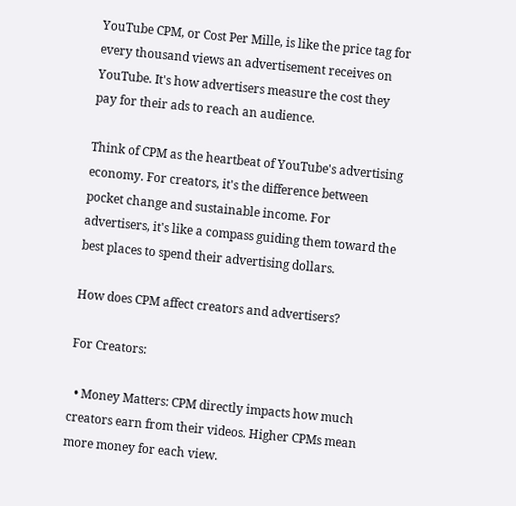YouTube CPM, or Cost Per Mille, is like the price tag for every thousand views an advertisement receives on YouTube. It's how advertisers measure the cost they pay for their ads to reach an audience.

Think of CPM as the heartbeat of YouTube's advertising economy. For creators, it's the difference between pocket change and sustainable income. For advertisers, it's like a compass guiding them toward the best places to spend their advertising dollars.

How does CPM affect creators and advertisers?

For Creators:

  • Money Matters: CPM directly impacts how much creators earn from their videos. Higher CPMs mean more money for each view.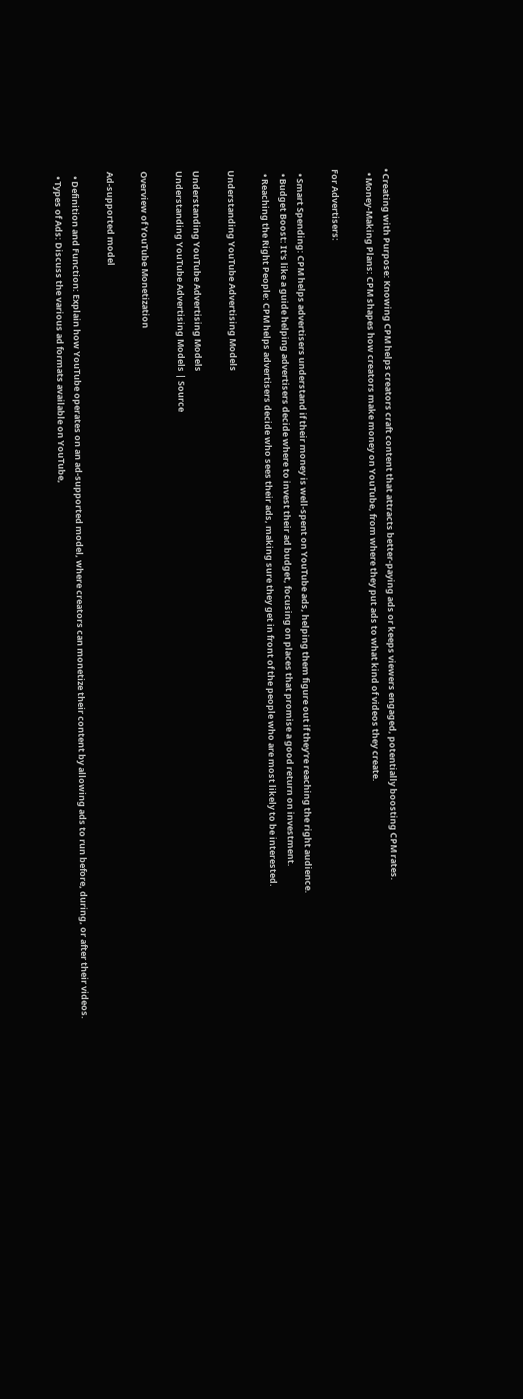• Creating with Purpose: Knowing CPM helps creators craft content that attracts better-paying ads or keeps viewers engaged, potentially boosting CPM rates.
  • Money-Making Plans: CPM shapes how creators make money on YouTube, from where they put ads to what kind of videos they create.

For Advertisers:

  • Smart Spending: CPM helps advertisers understand if their money is well-spent on YouTube ads, helping them figure out if they're reaching the right audience.
  • Budget Boost: It's like a guide helping advertisers decide where to invest their ad budget, focusing on places that promise a good return on investment.
  • Reaching the Right People: CPM helps advertisers decide who sees their ads, making sure they get in front of the people who are most likely to be interested.

Understanding YouTube Advertising Models

Understanding YouTube Advertising Models
Understanding YouTube Advertising Models | Source

Overview of YouTube Monetization

Ad-supported model

  • Definition and Function: Explain how YouTube operates on an ad-supported model, where creators can monetize their content by allowing ads to run before, during, or after their videos.
  • Types of Ads: Discuss the various ad formats available on YouTube,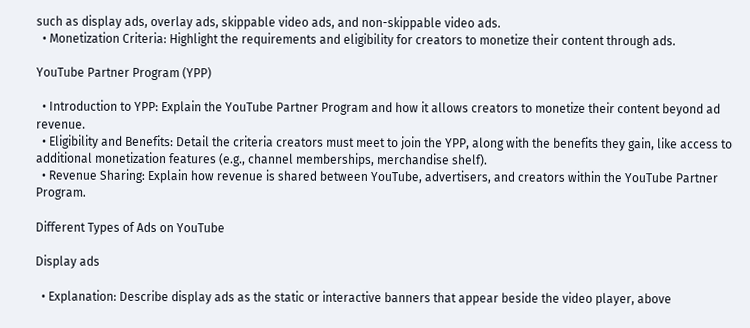such as display ads, overlay ads, skippable video ads, and non-skippable video ads.
  • Monetization Criteria: Highlight the requirements and eligibility for creators to monetize their content through ads.

YouTube Partner Program (YPP)

  • Introduction to YPP: Explain the YouTube Partner Program and how it allows creators to monetize their content beyond ad revenue.
  • Eligibility and Benefits: Detail the criteria creators must meet to join the YPP, along with the benefits they gain, like access to additional monetization features (e.g., channel memberships, merchandise shelf).
  • Revenue Sharing: Explain how revenue is shared between YouTube, advertisers, and creators within the YouTube Partner Program.

Different Types of Ads on YouTube

Display ads

  • Explanation: Describe display ads as the static or interactive banners that appear beside the video player, above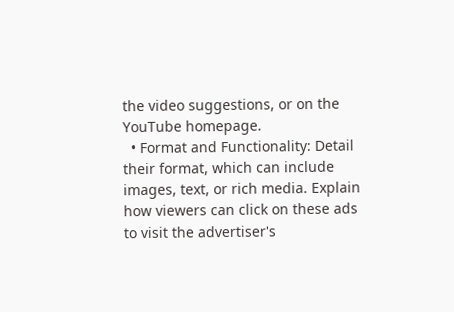the video suggestions, or on the YouTube homepage.
  • Format and Functionality: Detail their format, which can include images, text, or rich media. Explain how viewers can click on these ads to visit the advertiser's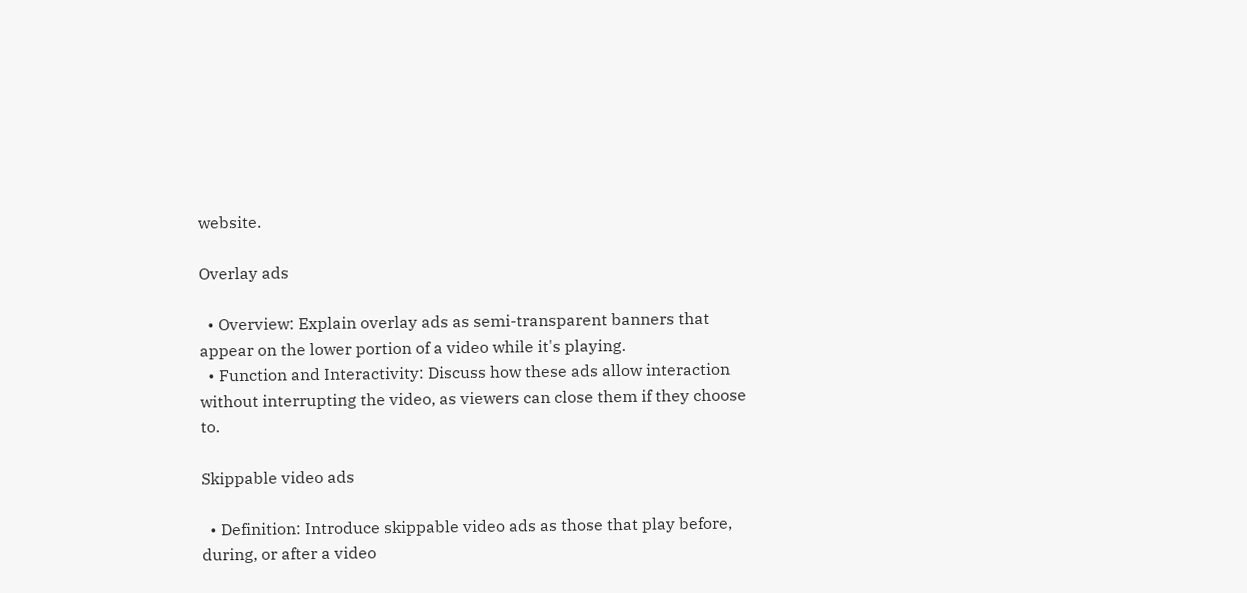website.

Overlay ads

  • Overview: Explain overlay ads as semi-transparent banners that appear on the lower portion of a video while it's playing.
  • Function and Interactivity: Discuss how these ads allow interaction without interrupting the video, as viewers can close them if they choose to.

Skippable video ads

  • Definition: Introduce skippable video ads as those that play before, during, or after a video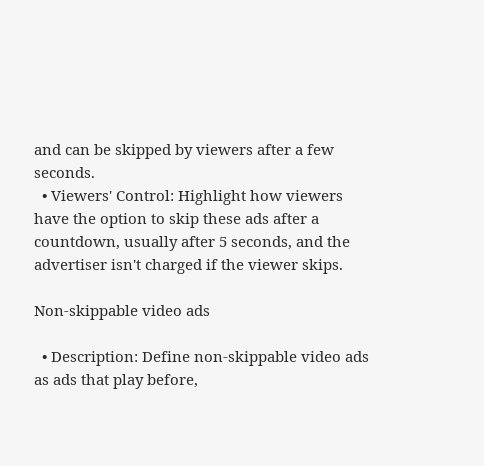and can be skipped by viewers after a few seconds.
  • Viewers' Control: Highlight how viewers have the option to skip these ads after a countdown, usually after 5 seconds, and the advertiser isn't charged if the viewer skips.

Non-skippable video ads

  • Description: Define non-skippable video ads as ads that play before,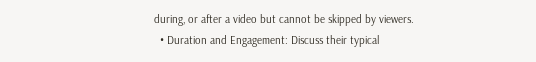during, or after a video but cannot be skipped by viewers.
  • Duration and Engagement: Discuss their typical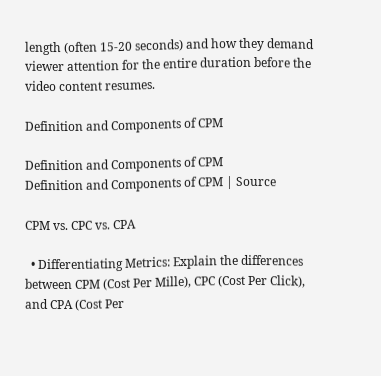length (often 15-20 seconds) and how they demand viewer attention for the entire duration before the video content resumes.

Definition and Components of CPM

Definition and Components of CPM
Definition and Components of CPM | Source

CPM vs. CPC vs. CPA

  • Differentiating Metrics: Explain the differences between CPM (Cost Per Mille), CPC (Cost Per Click), and CPA (Cost Per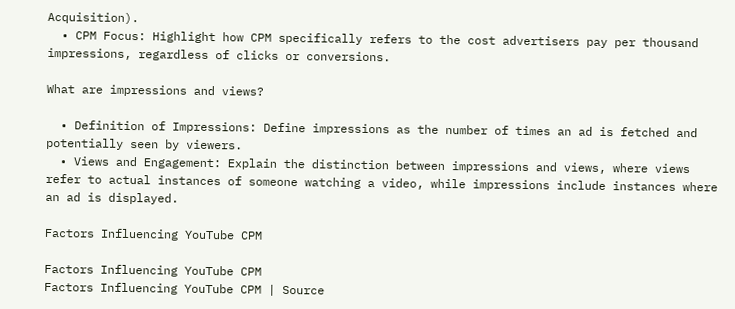Acquisition).
  • CPM Focus: Highlight how CPM specifically refers to the cost advertisers pay per thousand impressions, regardless of clicks or conversions.

What are impressions and views?

  • Definition of Impressions: Define impressions as the number of times an ad is fetched and potentially seen by viewers.
  • Views and Engagement: Explain the distinction between impressions and views, where views refer to actual instances of someone watching a video, while impressions include instances where an ad is displayed.

Factors Influencing YouTube CPM

Factors Influencing YouTube CPM
Factors Influencing YouTube CPM | Source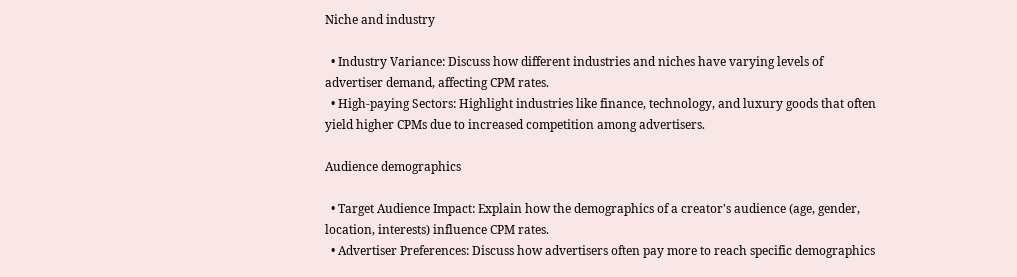Niche and industry

  • Industry Variance: Discuss how different industries and niches have varying levels of advertiser demand, affecting CPM rates.
  • High-paying Sectors: Highlight industries like finance, technology, and luxury goods that often yield higher CPMs due to increased competition among advertisers.

Audience demographics

  • Target Audience Impact: Explain how the demographics of a creator's audience (age, gender, location, interests) influence CPM rates.
  • Advertiser Preferences: Discuss how advertisers often pay more to reach specific demographics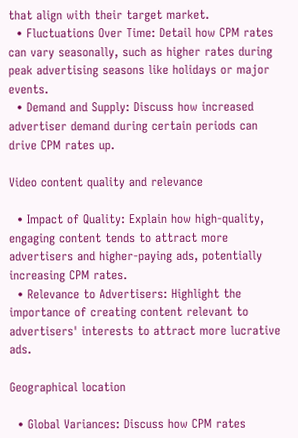that align with their target market.
  • Fluctuations Over Time: Detail how CPM rates can vary seasonally, such as higher rates during peak advertising seasons like holidays or major events.
  • Demand and Supply: Discuss how increased advertiser demand during certain periods can drive CPM rates up.

Video content quality and relevance

  • Impact of Quality: Explain how high-quality, engaging content tends to attract more advertisers and higher-paying ads, potentially increasing CPM rates.
  • Relevance to Advertisers: Highlight the importance of creating content relevant to advertisers' interests to attract more lucrative ads.

Geographical location

  • Global Variances: Discuss how CPM rates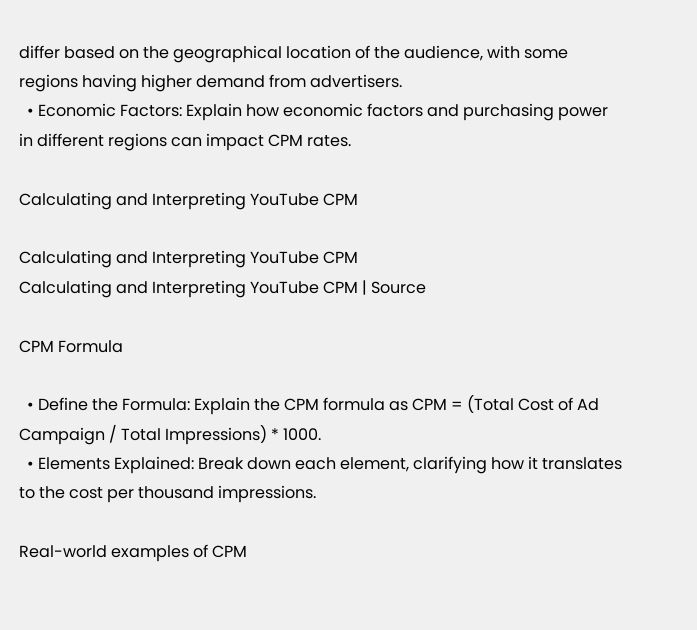differ based on the geographical location of the audience, with some regions having higher demand from advertisers.
  • Economic Factors: Explain how economic factors and purchasing power in different regions can impact CPM rates.

Calculating and Interpreting YouTube CPM

Calculating and Interpreting YouTube CPM
Calculating and Interpreting YouTube CPM | Source

CPM Formula

  • Define the Formula: Explain the CPM formula as CPM = (Total Cost of Ad Campaign / Total Impressions) * 1000.
  • Elements Explained: Break down each element, clarifying how it translates to the cost per thousand impressions.

Real-world examples of CPM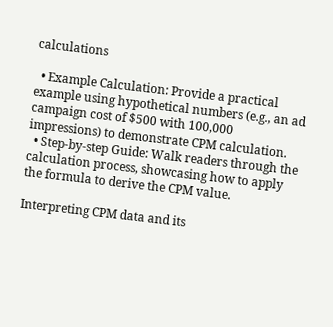calculations

  • Example Calculation: Provide a practical example using hypothetical numbers (e.g., an ad campaign cost of $500 with 100,000 impressions) to demonstrate CPM calculation.
  • Step-by-step Guide: Walk readers through the calculation process, showcasing how to apply the formula to derive the CPM value.

Interpreting CPM data and its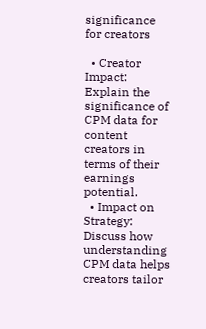significance for creators

  • Creator Impact: Explain the significance of CPM data for content creators in terms of their earnings potential.
  • Impact on Strategy: Discuss how understanding CPM data helps creators tailor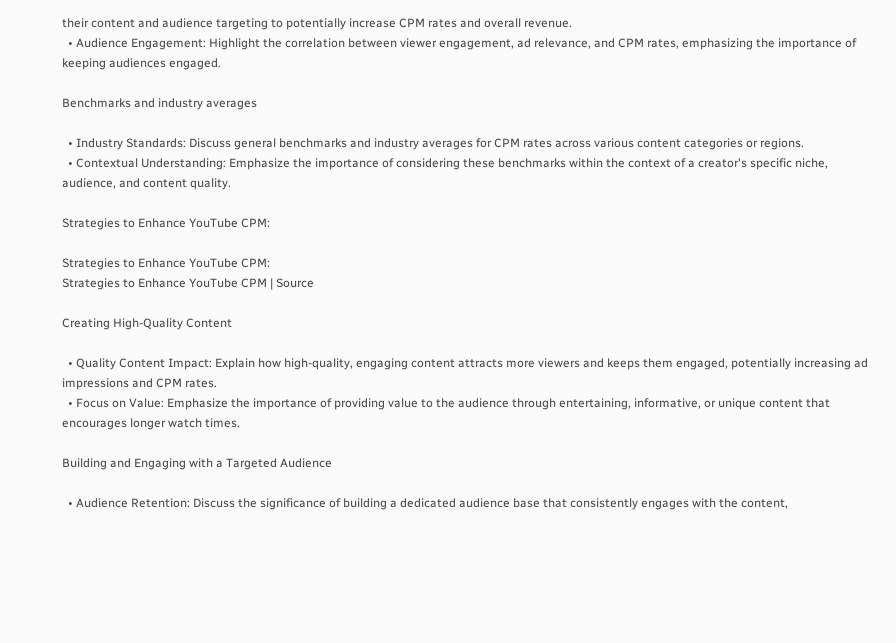their content and audience targeting to potentially increase CPM rates and overall revenue.
  • Audience Engagement: Highlight the correlation between viewer engagement, ad relevance, and CPM rates, emphasizing the importance of keeping audiences engaged.

Benchmarks and industry averages

  • Industry Standards: Discuss general benchmarks and industry averages for CPM rates across various content categories or regions.
  • Contextual Understanding: Emphasize the importance of considering these benchmarks within the context of a creator's specific niche, audience, and content quality.

Strategies to Enhance YouTube CPM:

Strategies to Enhance YouTube CPM:
Strategies to Enhance YouTube CPM | Source

Creating High-Quality Content

  • Quality Content Impact: Explain how high-quality, engaging content attracts more viewers and keeps them engaged, potentially increasing ad impressions and CPM rates.
  • Focus on Value: Emphasize the importance of providing value to the audience through entertaining, informative, or unique content that encourages longer watch times.

Building and Engaging with a Targeted Audience

  • Audience Retention: Discuss the significance of building a dedicated audience base that consistently engages with the content,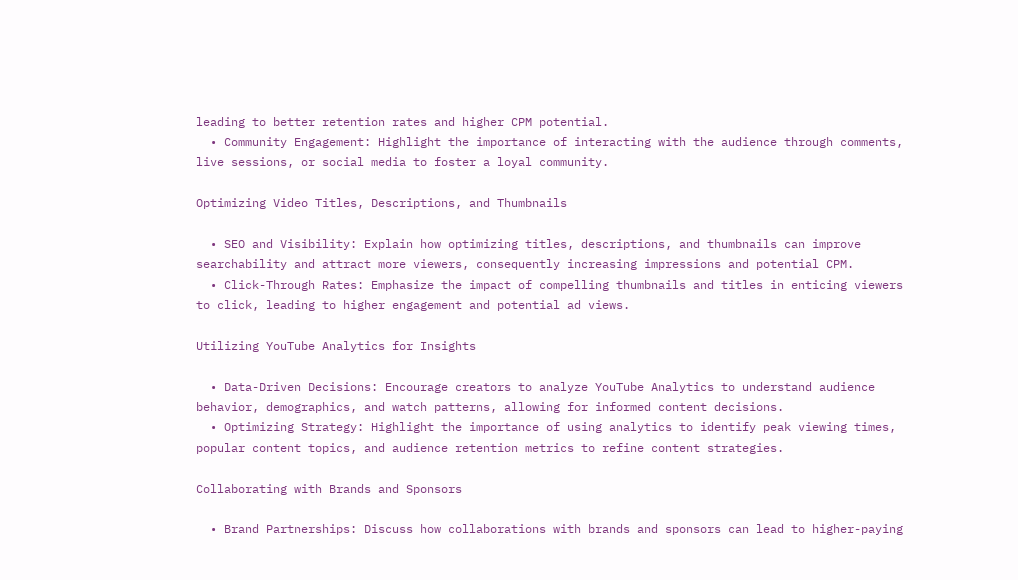leading to better retention rates and higher CPM potential.
  • Community Engagement: Highlight the importance of interacting with the audience through comments, live sessions, or social media to foster a loyal community.

Optimizing Video Titles, Descriptions, and Thumbnails

  • SEO and Visibility: Explain how optimizing titles, descriptions, and thumbnails can improve searchability and attract more viewers, consequently increasing impressions and potential CPM.
  • Click-Through Rates: Emphasize the impact of compelling thumbnails and titles in enticing viewers to click, leading to higher engagement and potential ad views.

Utilizing YouTube Analytics for Insights

  • Data-Driven Decisions: Encourage creators to analyze YouTube Analytics to understand audience behavior, demographics, and watch patterns, allowing for informed content decisions.
  • Optimizing Strategy: Highlight the importance of using analytics to identify peak viewing times, popular content topics, and audience retention metrics to refine content strategies.

Collaborating with Brands and Sponsors

  • Brand Partnerships: Discuss how collaborations with brands and sponsors can lead to higher-paying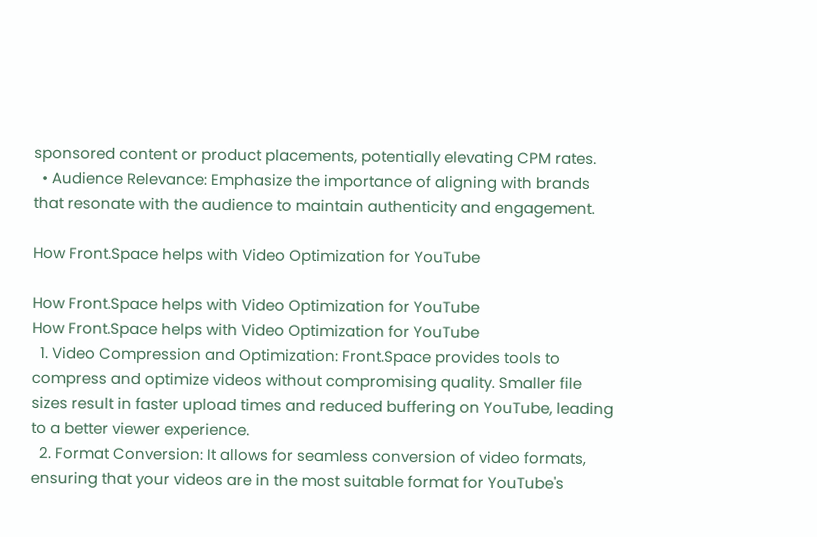sponsored content or product placements, potentially elevating CPM rates.
  • Audience Relevance: Emphasize the importance of aligning with brands that resonate with the audience to maintain authenticity and engagement.

How Front.Space helps with Video Optimization for YouTube

How Front.Space helps with Video Optimization for YouTube
How Front.Space helps with Video Optimization for YouTube
  1. Video Compression and Optimization: Front.Space provides tools to compress and optimize videos without compromising quality. Smaller file sizes result in faster upload times and reduced buffering on YouTube, leading to a better viewer experience.
  2. Format Conversion: It allows for seamless conversion of video formats, ensuring that your videos are in the most suitable format for YouTube's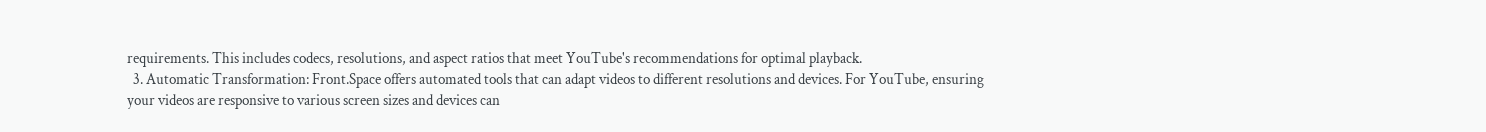requirements. This includes codecs, resolutions, and aspect ratios that meet YouTube's recommendations for optimal playback.
  3. Automatic Transformation: Front.Space offers automated tools that can adapt videos to different resolutions and devices. For YouTube, ensuring your videos are responsive to various screen sizes and devices can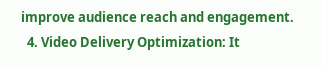improve audience reach and engagement.
  4. Video Delivery Optimization: It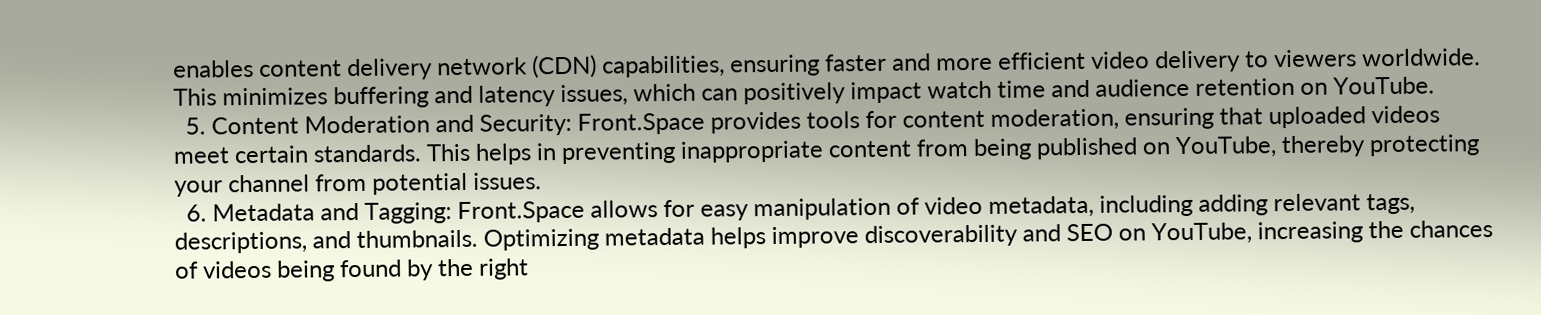enables content delivery network (CDN) capabilities, ensuring faster and more efficient video delivery to viewers worldwide. This minimizes buffering and latency issues, which can positively impact watch time and audience retention on YouTube.
  5. Content Moderation and Security: Front.Space provides tools for content moderation, ensuring that uploaded videos meet certain standards. This helps in preventing inappropriate content from being published on YouTube, thereby protecting your channel from potential issues.
  6. Metadata and Tagging: Front.Space allows for easy manipulation of video metadata, including adding relevant tags, descriptions, and thumbnails. Optimizing metadata helps improve discoverability and SEO on YouTube, increasing the chances of videos being found by the right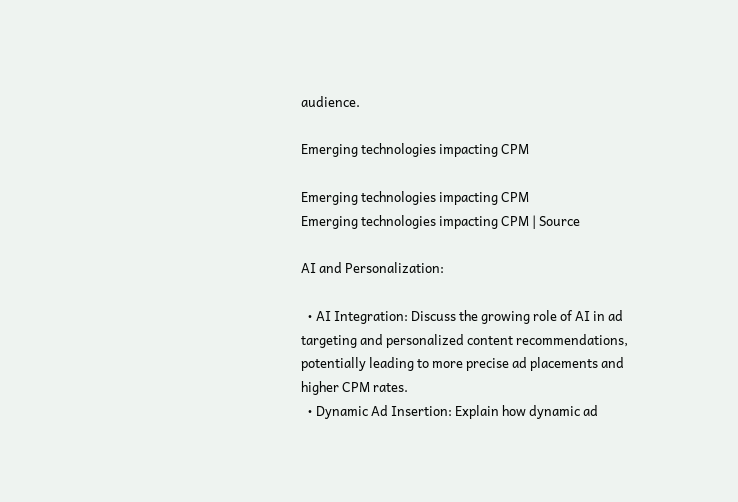audience.

Emerging technologies impacting CPM

Emerging technologies impacting CPM
Emerging technologies impacting CPM | Source

AI and Personalization:

  • AI Integration: Discuss the growing role of AI in ad targeting and personalized content recommendations, potentially leading to more precise ad placements and higher CPM rates.
  • Dynamic Ad Insertion: Explain how dynamic ad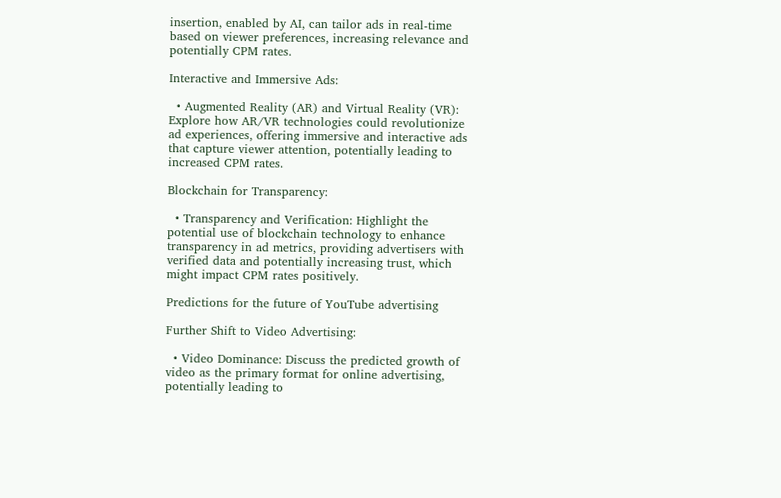insertion, enabled by AI, can tailor ads in real-time based on viewer preferences, increasing relevance and potentially CPM rates.

Interactive and Immersive Ads:

  • Augmented Reality (AR) and Virtual Reality (VR): Explore how AR/VR technologies could revolutionize ad experiences, offering immersive and interactive ads that capture viewer attention, potentially leading to increased CPM rates.

Blockchain for Transparency:

  • Transparency and Verification: Highlight the potential use of blockchain technology to enhance transparency in ad metrics, providing advertisers with verified data and potentially increasing trust, which might impact CPM rates positively.

Predictions for the future of YouTube advertising

Further Shift to Video Advertising:

  • Video Dominance: Discuss the predicted growth of video as the primary format for online advertising, potentially leading to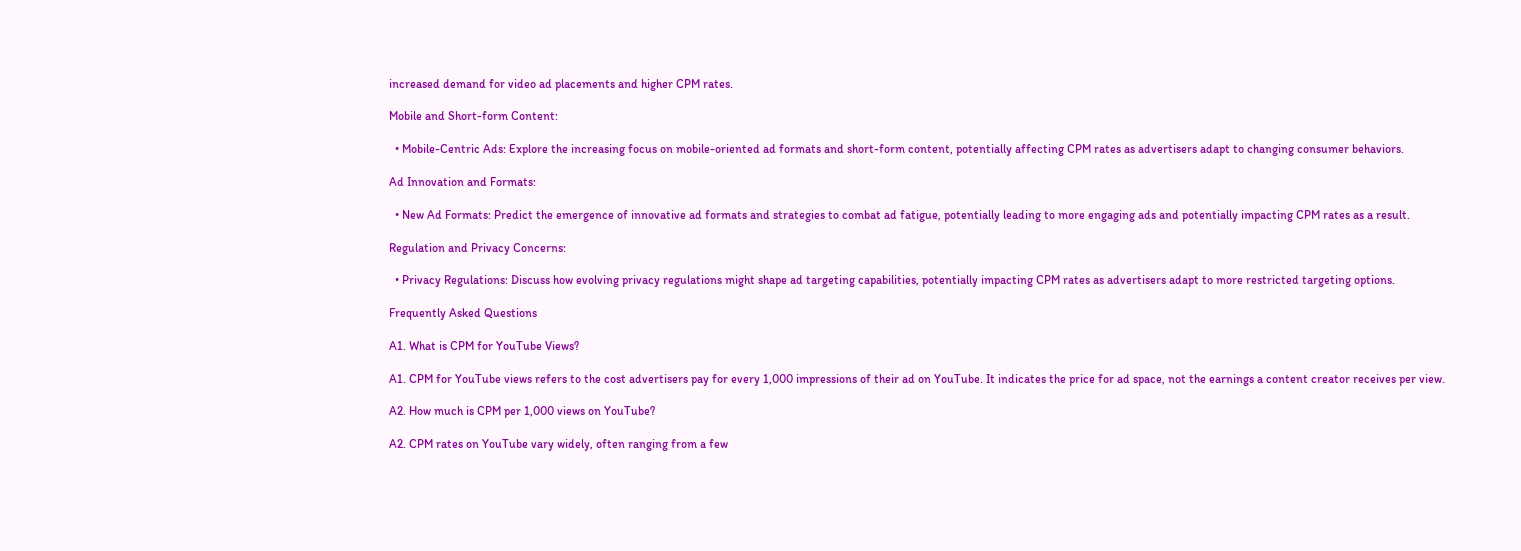increased demand for video ad placements and higher CPM rates.

Mobile and Short-form Content:

  • Mobile-Centric Ads: Explore the increasing focus on mobile-oriented ad formats and short-form content, potentially affecting CPM rates as advertisers adapt to changing consumer behaviors.

Ad Innovation and Formats:

  • New Ad Formats: Predict the emergence of innovative ad formats and strategies to combat ad fatigue, potentially leading to more engaging ads and potentially impacting CPM rates as a result.

Regulation and Privacy Concerns:

  • Privacy Regulations: Discuss how evolving privacy regulations might shape ad targeting capabilities, potentially impacting CPM rates as advertisers adapt to more restricted targeting options.

Frequently Asked Questions

A1. What is CPM for YouTube Views?

A1. CPM for YouTube views refers to the cost advertisers pay for every 1,000 impressions of their ad on YouTube. It indicates the price for ad space, not the earnings a content creator receives per view.

A2. How much is CPM per 1,000 views on YouTube?

A2. CPM rates on YouTube vary widely, often ranging from a few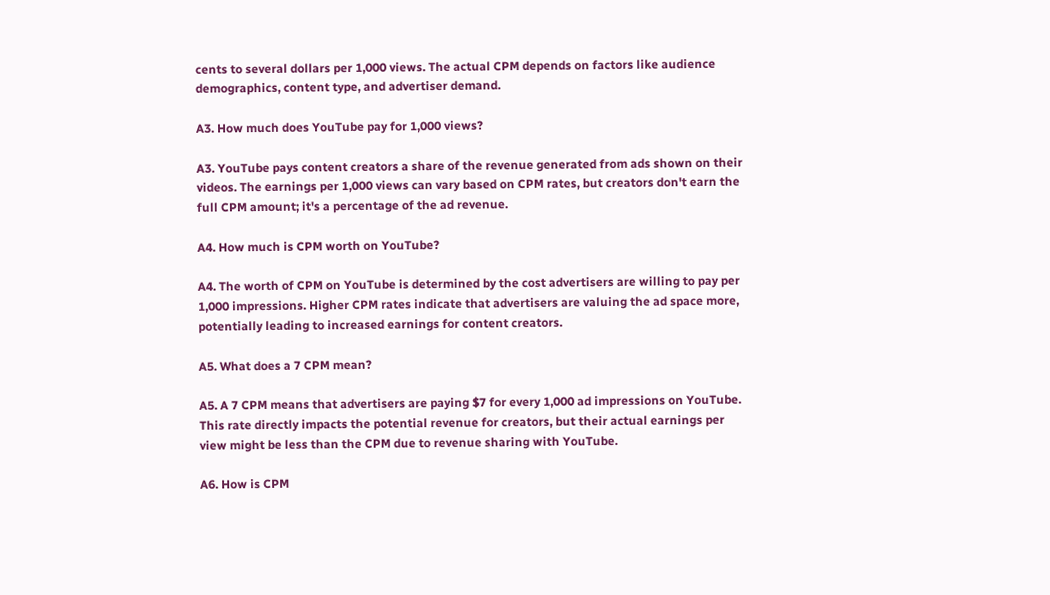cents to several dollars per 1,000 views. The actual CPM depends on factors like audience demographics, content type, and advertiser demand.

A3. How much does YouTube pay for 1,000 views?

A3. YouTube pays content creators a share of the revenue generated from ads shown on their videos. The earnings per 1,000 views can vary based on CPM rates, but creators don't earn the full CPM amount; it's a percentage of the ad revenue.

A4. How much is CPM worth on YouTube?

A4. The worth of CPM on YouTube is determined by the cost advertisers are willing to pay per 1,000 impressions. Higher CPM rates indicate that advertisers are valuing the ad space more, potentially leading to increased earnings for content creators.

A5. What does a 7 CPM mean?

A5. A 7 CPM means that advertisers are paying $7 for every 1,000 ad impressions on YouTube. This rate directly impacts the potential revenue for creators, but their actual earnings per view might be less than the CPM due to revenue sharing with YouTube.

A6. How is CPM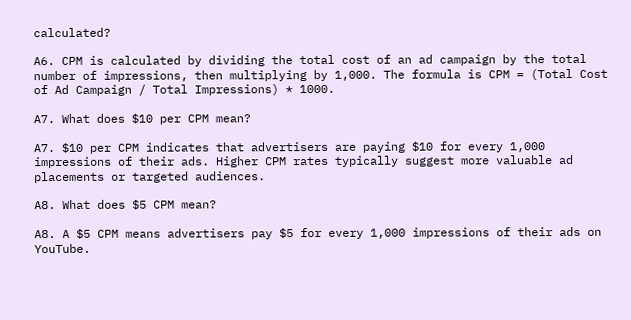calculated?

A6. CPM is calculated by dividing the total cost of an ad campaign by the total number of impressions, then multiplying by 1,000. The formula is CPM = (Total Cost of Ad Campaign / Total Impressions) * 1000.

A7. What does $10 per CPM mean?

A7. $10 per CPM indicates that advertisers are paying $10 for every 1,000 impressions of their ads. Higher CPM rates typically suggest more valuable ad placements or targeted audiences.

A8. What does $5 CPM mean?

A8. A $5 CPM means advertisers pay $5 for every 1,000 impressions of their ads on YouTube.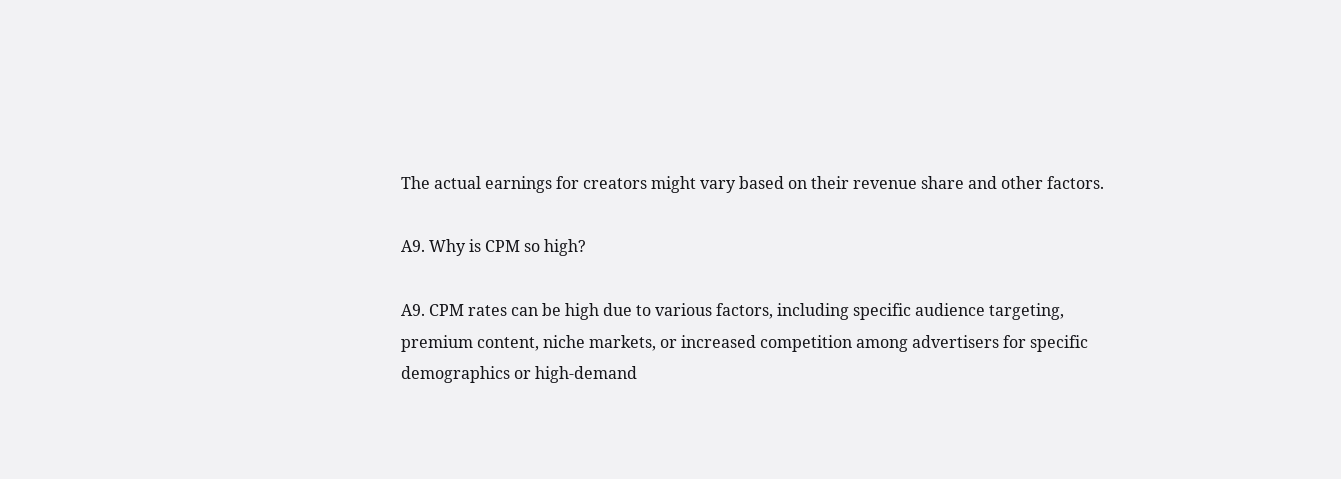The actual earnings for creators might vary based on their revenue share and other factors.

A9. Why is CPM so high?

A9. CPM rates can be high due to various factors, including specific audience targeting, premium content, niche markets, or increased competition among advertisers for specific demographics or high-demand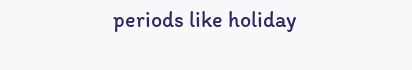periods like holiday